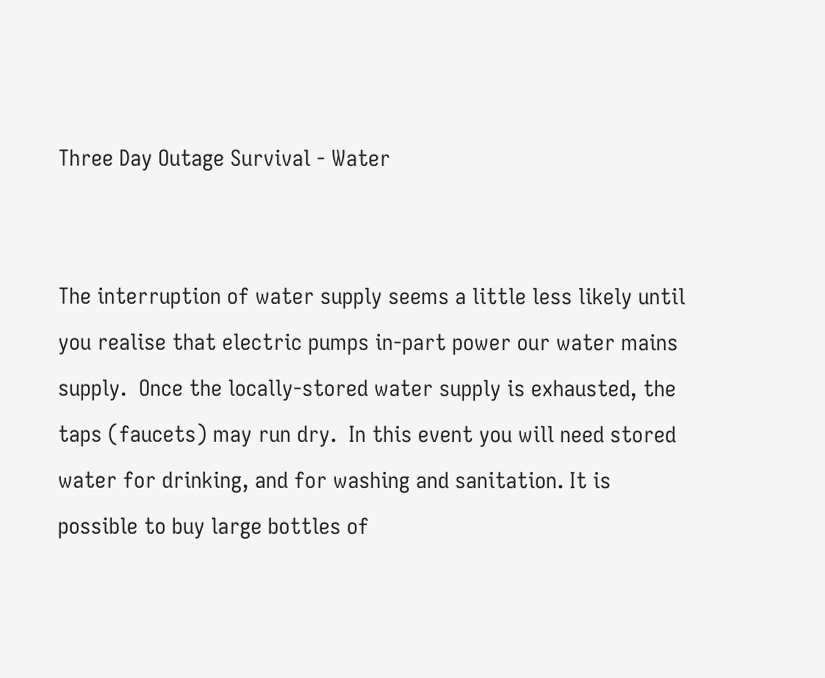Three Day Outage Survival - Water


The interruption of water supply seems a little less likely until you realise that electric pumps in-part power our water mains supply.  Once the locally-stored water supply is exhausted, the taps (faucets) may run dry.  In this event you will need stored water for drinking, and for washing and sanitation. It is possible to buy large bottles of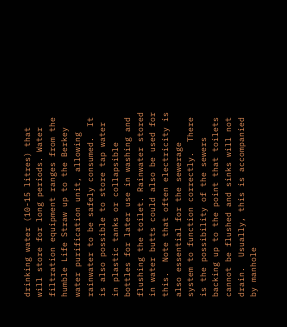drinking water (10-15 litres) that will store for long periods. Water filtration equipment ranges from the humble Life Straw up to the Berkey water purification unit, allowing rainwater to be safely consumed.  It is also possible to store tap water in plastic tanks or collapsible bottles for later use in washing and flushing the toilet. Rainwater stored in water butts could also be used for this.  Note that often electricity is also essential for the sewerage system to function correctly.  There is the possibility of the sewers backing up to the point that toilets cannot be flushed and sinks will not drain.  Usually, this is accompanied by manhole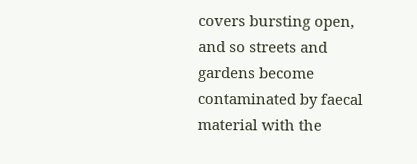covers bursting open, and so streets and gardens become contaminated by faecal material with the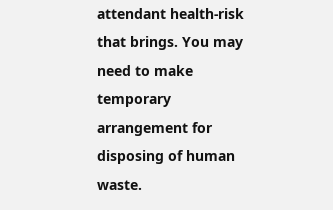attendant health-risk that brings. You may need to make temporary arrangement for disposing of human waste.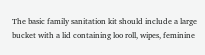The basic family sanitation kit should include a large bucket with a lid containing loo roll, wipes, feminine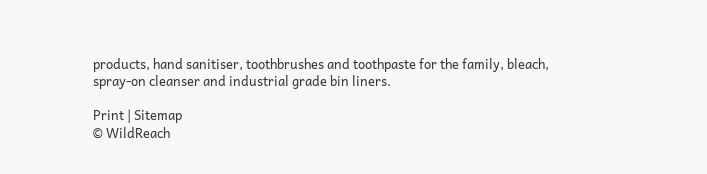products, hand sanitiser, toothbrushes and toothpaste for the family, bleach, spray-on cleanser and industrial grade bin liners.

Print | Sitemap
© WildReach